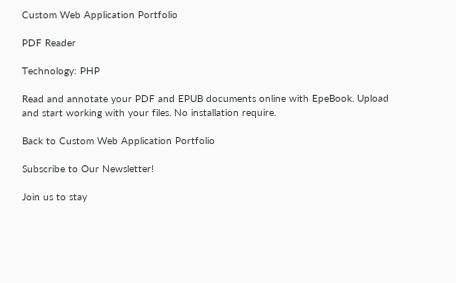Custom Web Application Portfolio

PDF Reader

Technology: PHP

Read and annotate your PDF and EPUB documents online with EpeBook. Upload and start working with your files. No installation require.

Back to Custom Web Application Portfolio

Subscribe to Our Newsletter!

Join us to stay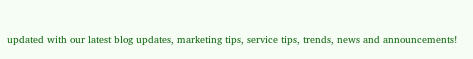updated with our latest blog updates, marketing tips, service tips, trends, news and announcements!